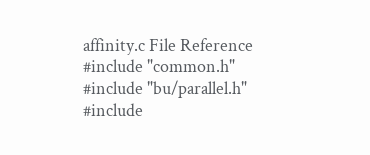affinity.c File Reference
#include "common.h"
#include "bu/parallel.h"
#include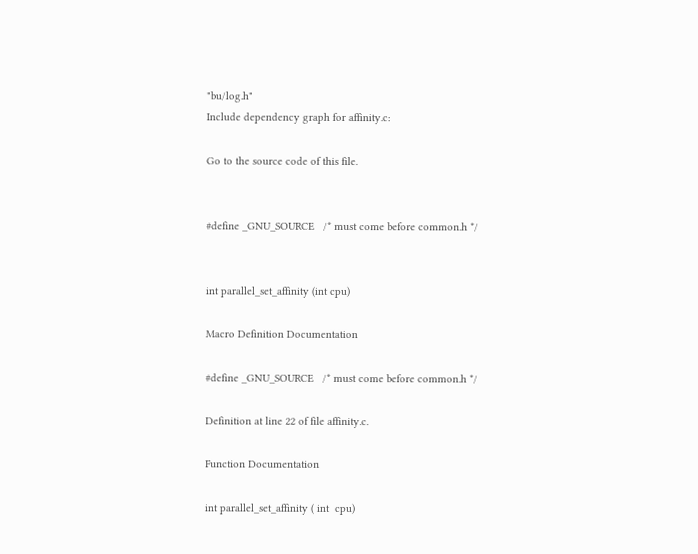"bu/log.h"
Include dependency graph for affinity.c:

Go to the source code of this file.


#define _GNU_SOURCE   /* must come before common.h */


int parallel_set_affinity (int cpu)

Macro Definition Documentation

#define _GNU_SOURCE   /* must come before common.h */

Definition at line 22 of file affinity.c.

Function Documentation

int parallel_set_affinity ( int  cpu)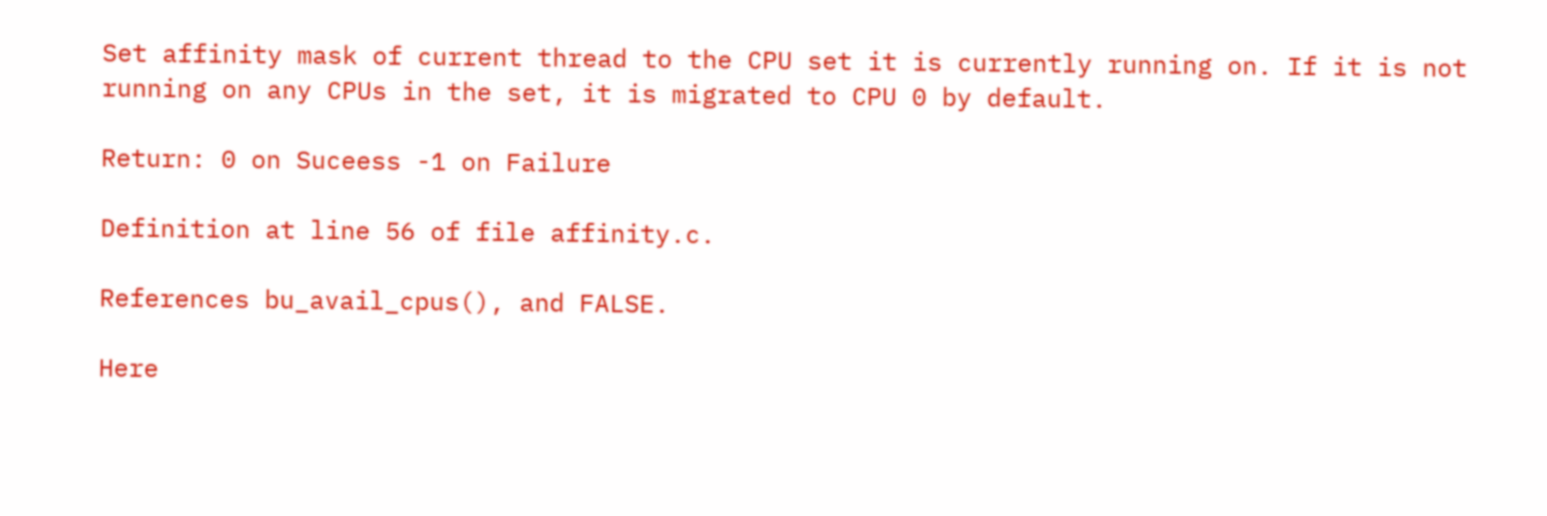Set affinity mask of current thread to the CPU set it is currently running on. If it is not running on any CPUs in the set, it is migrated to CPU 0 by default.

Return: 0 on Suceess -1 on Failure

Definition at line 56 of file affinity.c.

References bu_avail_cpus(), and FALSE.

Here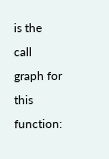is the call graph for this function: